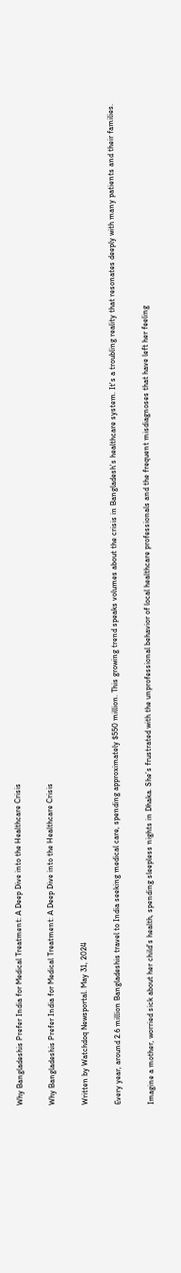Why Bangladeshis Prefer India for Medical Treatment: A Deep Dive into the Healthcare Crisis

Why Bangladeshis Prefer India for Medical Treatment: A Deep Dive into the Healthcare Crisis

Written by Watchdoq Newsportal. May 31, 2024

Every year, around 2.6 million Bangladeshis travel to India seeking medical care, spending approximately $550 million. This growing trend speaks volumes about the crisis in Bangladesh’s healthcare system. It's a troubling reality that resonates deeply with many patients and their families.

Imagine a mother, worried sick about her child’s health, spending sleepless nights in Dhaka. She’s frustrated with the unprofessional behavior of local healthcare professionals and the frequent misdiagnoses that have left her feeling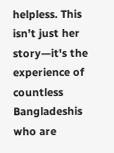helpless. This isn’t just her story—it's the experience of countless Bangladeshis who are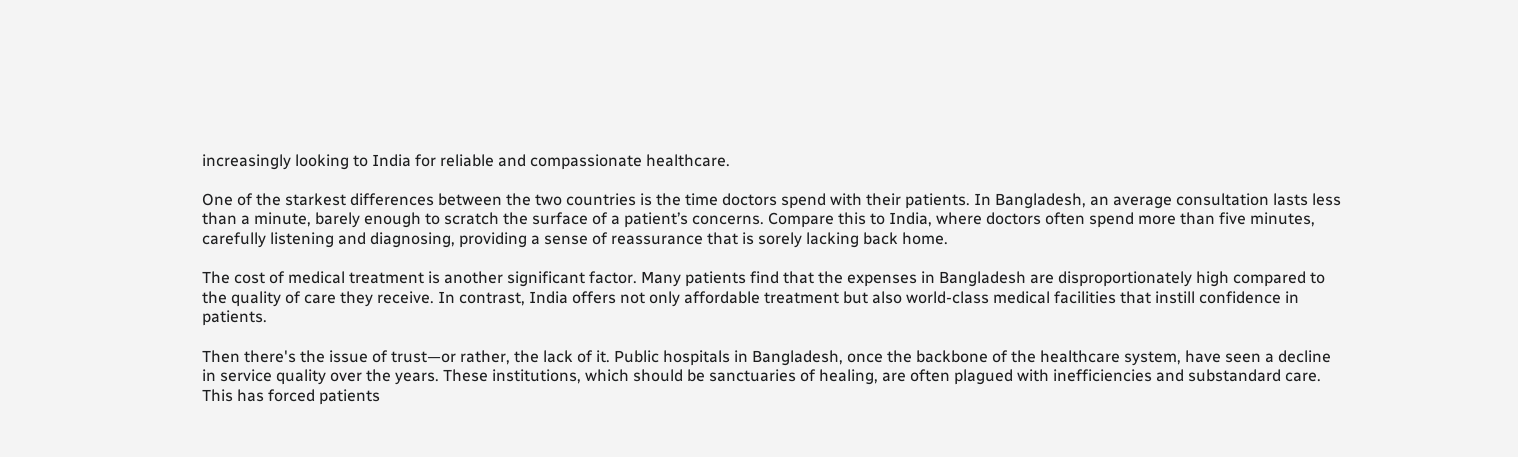increasingly looking to India for reliable and compassionate healthcare.

One of the starkest differences between the two countries is the time doctors spend with their patients. In Bangladesh, an average consultation lasts less than a minute, barely enough to scratch the surface of a patient’s concerns. Compare this to India, where doctors often spend more than five minutes, carefully listening and diagnosing, providing a sense of reassurance that is sorely lacking back home.

The cost of medical treatment is another significant factor. Many patients find that the expenses in Bangladesh are disproportionately high compared to the quality of care they receive. In contrast, India offers not only affordable treatment but also world-class medical facilities that instill confidence in patients.

Then there's the issue of trust—or rather, the lack of it. Public hospitals in Bangladesh, once the backbone of the healthcare system, have seen a decline in service quality over the years. These institutions, which should be sanctuaries of healing, are often plagued with inefficiencies and substandard care. This has forced patients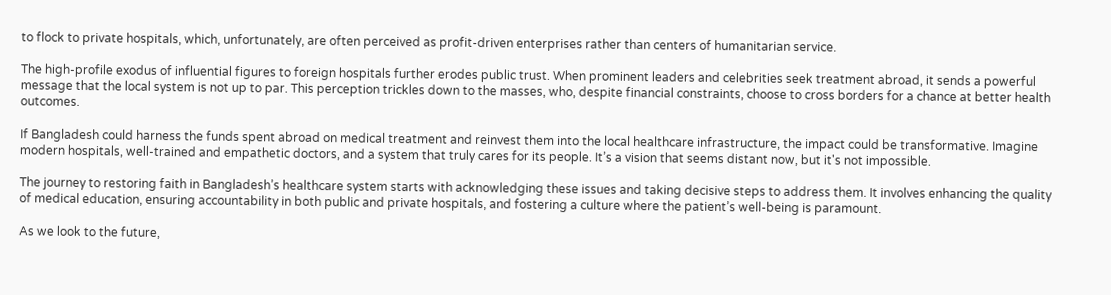to flock to private hospitals, which, unfortunately, are often perceived as profit-driven enterprises rather than centers of humanitarian service.

The high-profile exodus of influential figures to foreign hospitals further erodes public trust. When prominent leaders and celebrities seek treatment abroad, it sends a powerful message that the local system is not up to par. This perception trickles down to the masses, who, despite financial constraints, choose to cross borders for a chance at better health outcomes.

If Bangladesh could harness the funds spent abroad on medical treatment and reinvest them into the local healthcare infrastructure, the impact could be transformative. Imagine modern hospitals, well-trained and empathetic doctors, and a system that truly cares for its people. It’s a vision that seems distant now, but it's not impossible.

The journey to restoring faith in Bangladesh’s healthcare system starts with acknowledging these issues and taking decisive steps to address them. It involves enhancing the quality of medical education, ensuring accountability in both public and private hospitals, and fostering a culture where the patient’s well-being is paramount.

As we look to the future,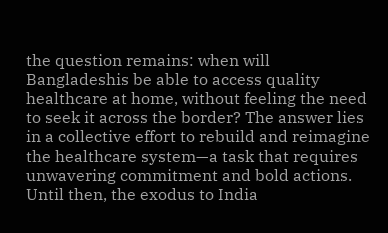the question remains: when will Bangladeshis be able to access quality healthcare at home, without feeling the need to seek it across the border? The answer lies in a collective effort to rebuild and reimagine the healthcare system—a task that requires unwavering commitment and bold actions. Until then, the exodus to India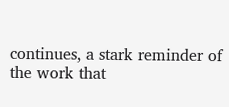continues, a stark reminder of the work that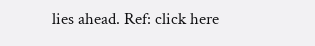lies ahead. Ref: click here